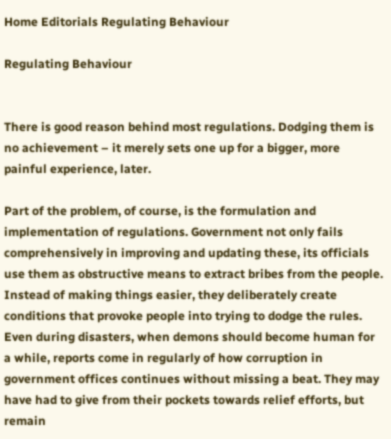Home Editorials Regulating Behaviour

Regulating Behaviour


There is good reason behind most regulations. Dodging them is no achievement – it merely sets one up for a bigger, more painful experience, later.

Part of the problem, of course, is the formulation and implementation of regulations. Government not only fails comprehensively in improving and updating these, its officials use them as obstructive means to extract bribes from the people. Instead of making things easier, they deliberately create conditions that provoke people into trying to dodge the rules. Even during disasters, when demons should become human for a while, reports come in regularly of how corruption in government offices continues without missing a beat. They may have had to give from their pockets towards relief efforts, but remain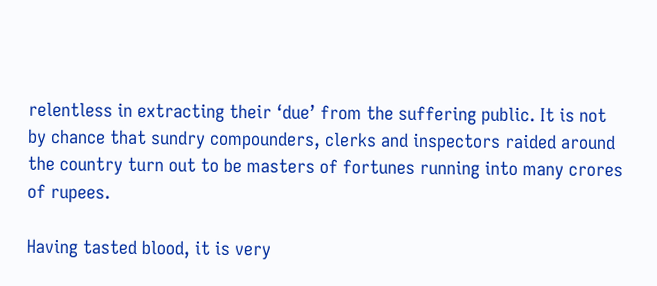relentless in extracting their ‘due’ from the suffering public. It is not by chance that sundry compounders, clerks and inspectors raided around the country turn out to be masters of fortunes running into many crores of rupees.

Having tasted blood, it is very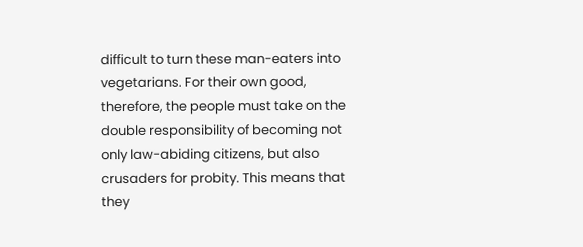difficult to turn these man-eaters into vegetarians. For their own good, therefore, the people must take on the double responsibility of becoming not only law-abiding citizens, but also crusaders for probity. This means that they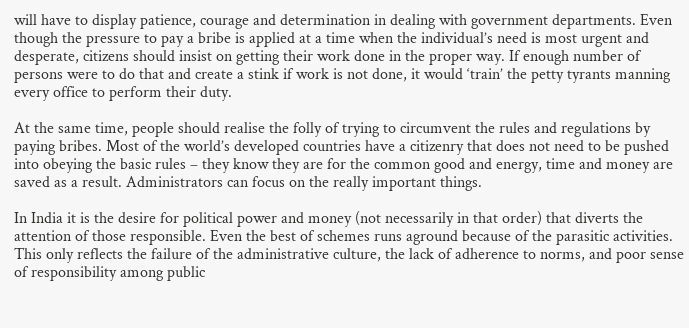will have to display patience, courage and determination in dealing with government departments. Even though the pressure to pay a bribe is applied at a time when the individual’s need is most urgent and desperate, citizens should insist on getting their work done in the proper way. If enough number of persons were to do that and create a stink if work is not done, it would ‘train’ the petty tyrants manning every office to perform their duty.

At the same time, people should realise the folly of trying to circumvent the rules and regulations by paying bribes. Most of the world’s developed countries have a citizenry that does not need to be pushed into obeying the basic rules – they know they are for the common good and energy, time and money are saved as a result. Administrators can focus on the really important things.

In India it is the desire for political power and money (not necessarily in that order) that diverts the attention of those responsible. Even the best of schemes runs aground because of the parasitic activities. This only reflects the failure of the administrative culture, the lack of adherence to norms, and poor sense of responsibility among public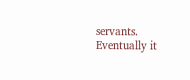servants. Eventually it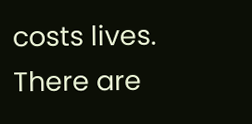costs lives.
There are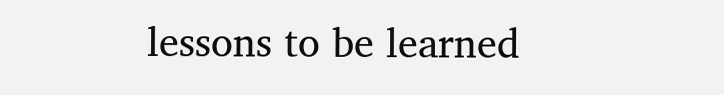lessons to be learned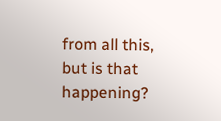from all this, but is that happening?